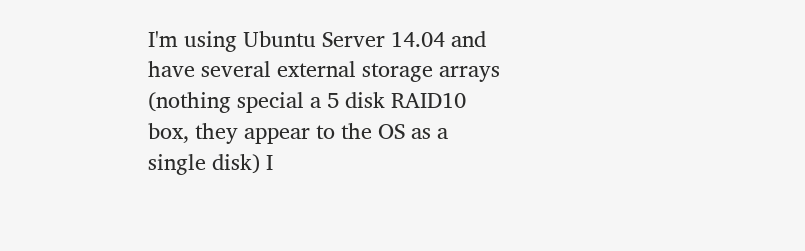I'm using Ubuntu Server 14.04 and have several external storage arrays (nothing special a 5 disk RAID10 box, they appear to the OS as a single disk) I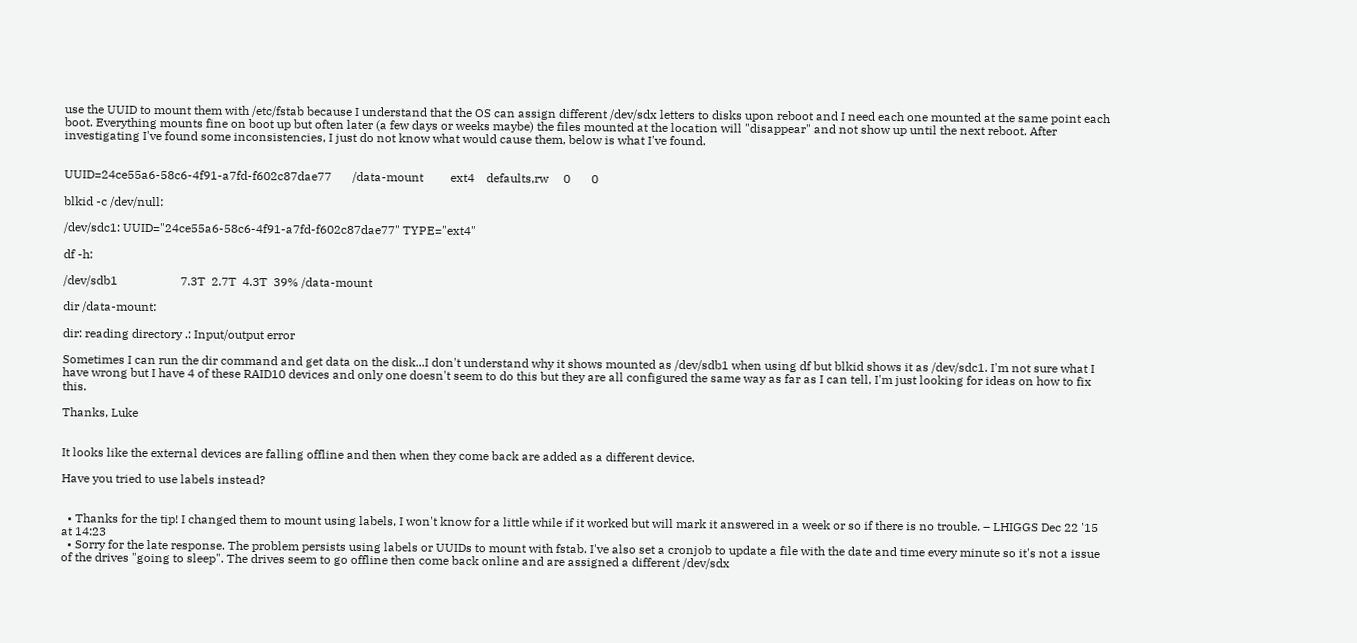use the UUID to mount them with /etc/fstab because I understand that the OS can assign different /dev/sdx letters to disks upon reboot and I need each one mounted at the same point each boot. Everything mounts fine on boot up but often later (a few days or weeks maybe) the files mounted at the location will "disappear" and not show up until the next reboot. After investigating I've found some inconsistencies, I just do not know what would cause them, below is what I've found.


UUID=24ce55a6-58c6-4f91-a7fd-f602c87dae77       /data-mount         ext4    defaults,rw     0       0

blkid -c /dev/null:

/dev/sdc1: UUID="24ce55a6-58c6-4f91-a7fd-f602c87dae77" TYPE="ext4"

df -h:

/dev/sdb1                     7.3T  2.7T  4.3T  39% /data-mount

dir /data-mount:

dir: reading directory .: Input/output error

Sometimes I can run the dir command and get data on the disk...I don't understand why it shows mounted as /dev/sdb1 when using df but blkid shows it as /dev/sdc1. I'm not sure what I have wrong but I have 4 of these RAID10 devices and only one doesn't seem to do this but they are all configured the same way as far as I can tell, I'm just looking for ideas on how to fix this.

Thanks, Luke


It looks like the external devices are falling offline and then when they come back are added as a different device.

Have you tried to use labels instead?


  • Thanks for the tip! I changed them to mount using labels, I won't know for a little while if it worked but will mark it answered in a week or so if there is no trouble. – LHIGGS Dec 22 '15 at 14:23
  • Sorry for the late response. The problem persists using labels or UUIDs to mount with fstab. I've also set a cronjob to update a file with the date and time every minute so it's not a issue of the drives "going to sleep". The drives seem to go offline then come back online and are assigned a different /dev/sdx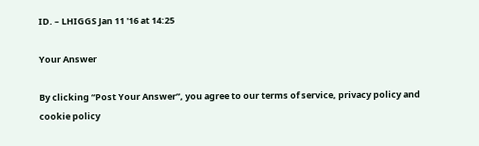ID. – LHIGGS Jan 11 '16 at 14:25

Your Answer

By clicking “Post Your Answer”, you agree to our terms of service, privacy policy and cookie policy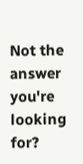Not the answer you're looking for?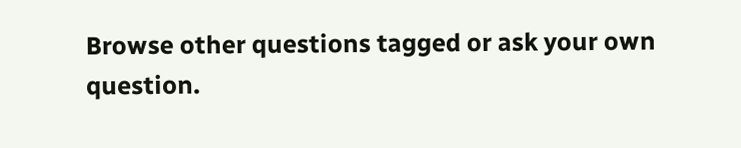Browse other questions tagged or ask your own question.